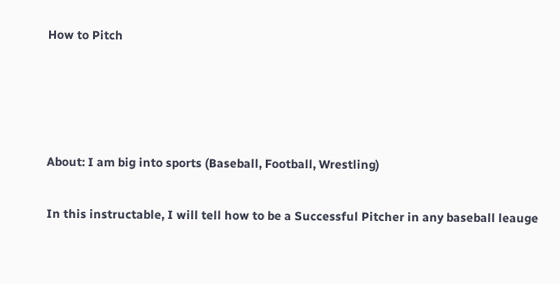How to Pitch




About: I am big into sports (Baseball, Football, Wrestling)

In this instructable, I will tell how to be a Successful Pitcher in any baseball leauge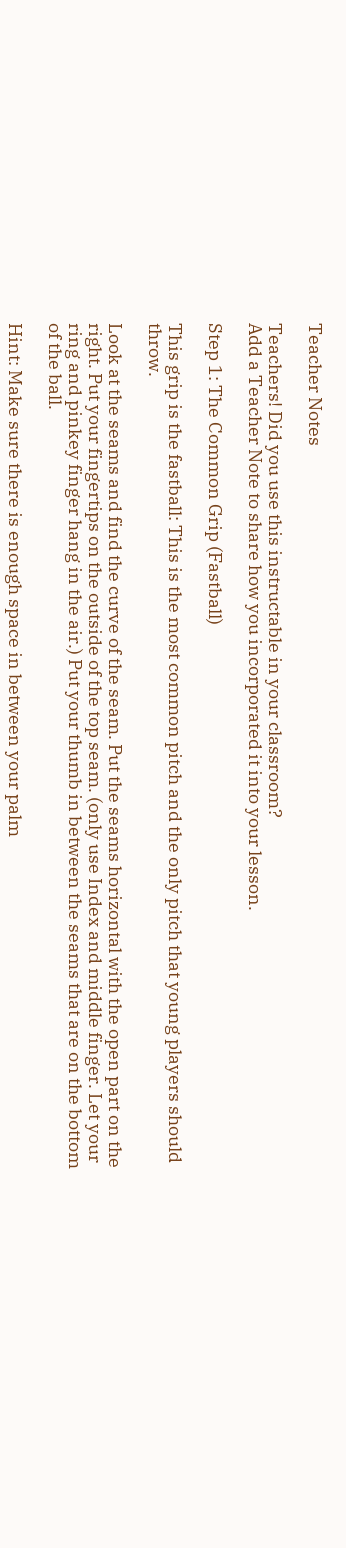Teacher Notes

Teachers! Did you use this instructable in your classroom?
Add a Teacher Note to share how you incorporated it into your lesson.

Step 1: The Common Grip (Fastball)

This grip is the fastball: This is the most common pitch and the only pitch that young players should throw.

Look at the seams and find the curve of the seam. Put the seams horizontal with the open part on the right. Put your fingertips on the outside of the top seam. (only use Index and middle finger. Let your ring and pinkey finger hang in the air.) Put your thumb in between the seams that are on the bottom of the ball.

Hint: Make sure there is enough space in between your palm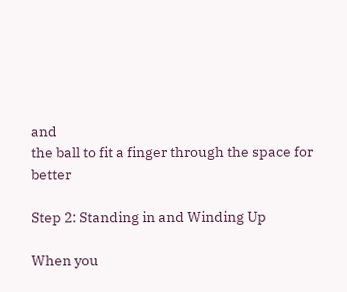and
the ball to fit a finger through the space for better

Step 2: Standing in and Winding Up

When you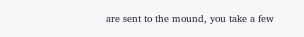are sent to the mound, you take a few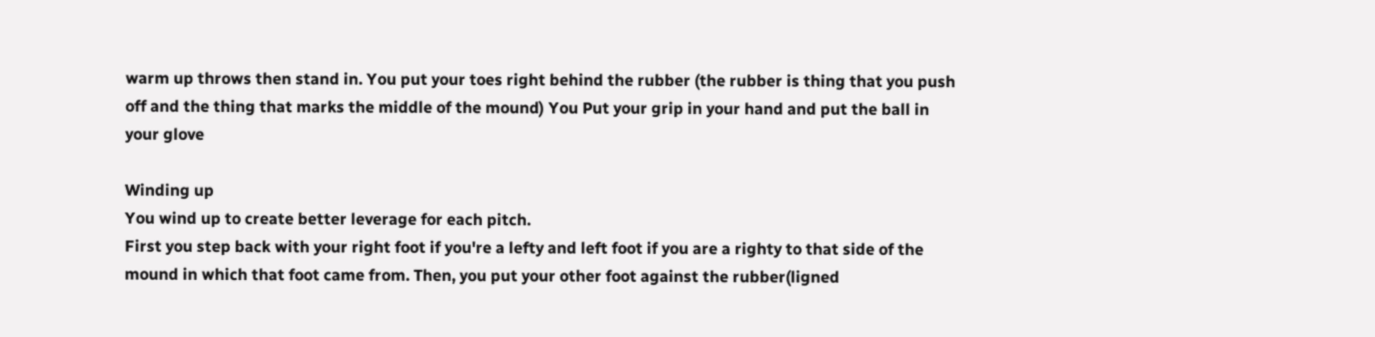warm up throws then stand in. You put your toes right behind the rubber (the rubber is thing that you push off and the thing that marks the middle of the mound) You Put your grip in your hand and put the ball in your glove

Winding up
You wind up to create better leverage for each pitch.
First you step back with your right foot if you're a lefty and left foot if you are a righty to that side of the mound in which that foot came from. Then, you put your other foot against the rubber(ligned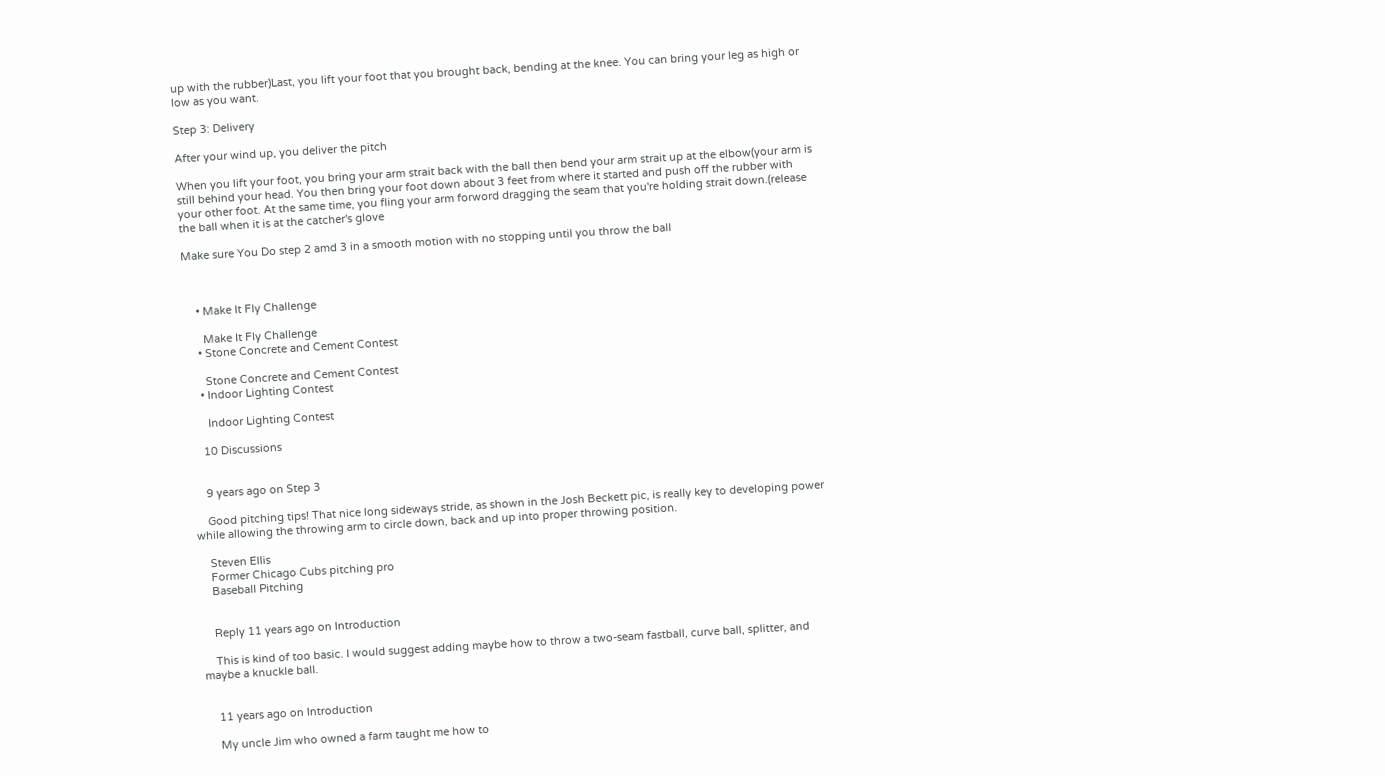up with the rubber)Last, you lift your foot that you brought back, bending at the knee. You can bring your leg as high or low as you want.

Step 3: Delivery

After your wind up, you deliver the pitch

When you lift your foot, you bring your arm strait back with the ball then bend your arm strait up at the elbow(your arm is still behind your head. You then bring your foot down about 3 feet from where it started and push off the rubber with your other foot. At the same time, you fling your arm forword dragging the seam that you're holding strait down.(release the ball when it is at the catcher's glove

Make sure You Do step 2 amd 3 in a smooth motion with no stopping until you throw the ball



    • Make It Fly Challenge

      Make It Fly Challenge
    • Stone Concrete and Cement Contest

      Stone Concrete and Cement Contest
    • Indoor Lighting Contest

      Indoor Lighting Contest

    10 Discussions


    9 years ago on Step 3

    Good pitching tips! That nice long sideways stride, as shown in the Josh Beckett pic, is really key to developing power while allowing the throwing arm to circle down, back and up into proper throwing position.

    Steven Ellis
    Former Chicago Cubs pitching pro
    Baseball Pitching


    Reply 11 years ago on Introduction

    This is kind of too basic. I would suggest adding maybe how to throw a two-seam fastball, curve ball, splitter, and maybe a knuckle ball.


    11 years ago on Introduction

    My uncle Jim who owned a farm taught me how to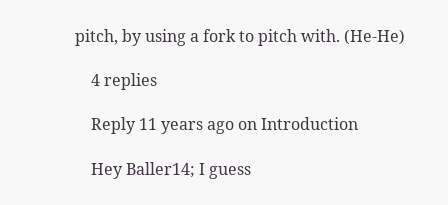pitch, by using a fork to pitch with. (He-He)

    4 replies

    Reply 11 years ago on Introduction

    Hey Baller14; I guess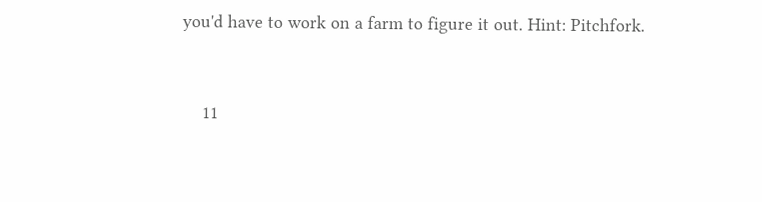you'd have to work on a farm to figure it out. Hint: Pitchfork.


    11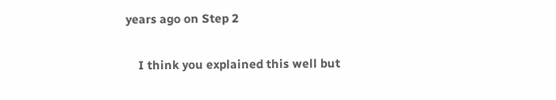years ago on Step 2

    I think you explained this well but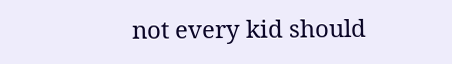not every kid should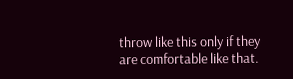throw like this only if they are comfortable like that.